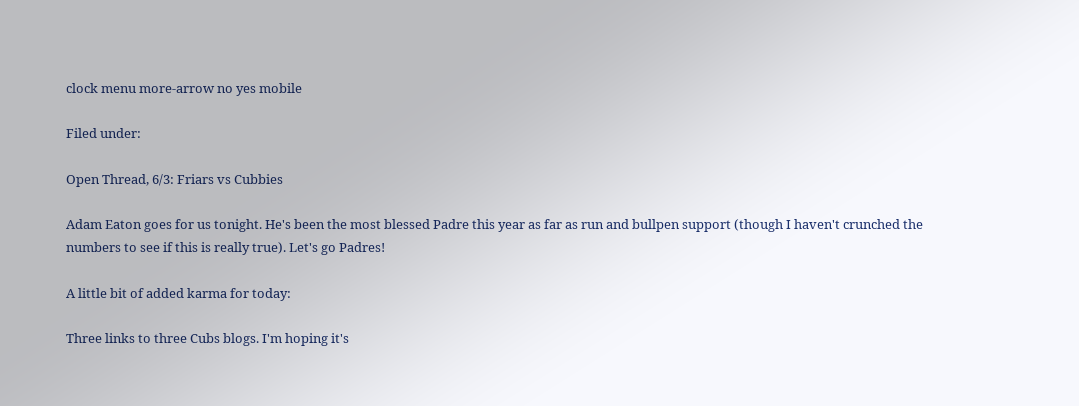clock menu more-arrow no yes mobile

Filed under:

Open Thread, 6/3: Friars vs Cubbies

Adam Eaton goes for us tonight. He's been the most blessed Padre this year as far as run and bullpen support (though I haven't crunched the numbers to see if this is really true). Let's go Padres!

A little bit of added karma for today:

Three links to three Cubs blogs. I'm hoping it's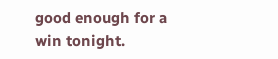good enough for a win tonight.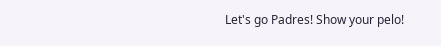Let's go Padres! Show your pelo!